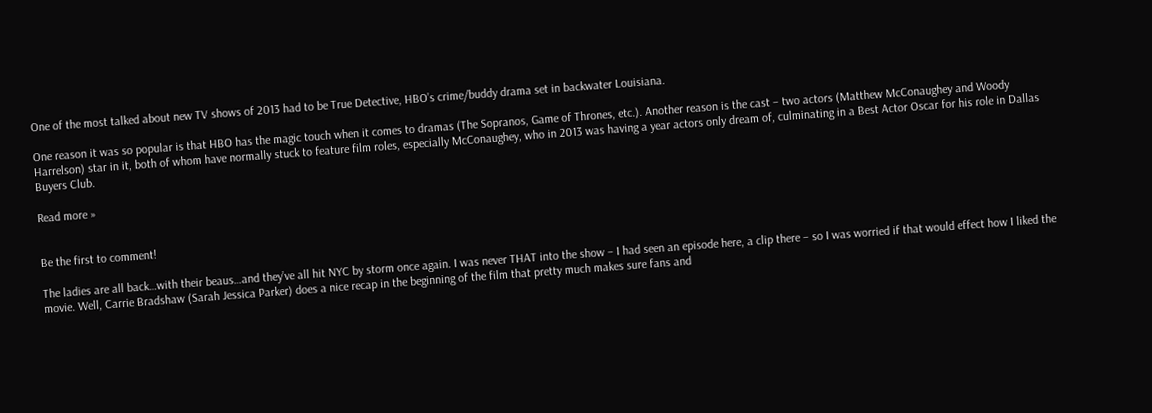One of the most talked about new TV shows of 2013 had to be True Detective, HBO’s crime/buddy drama set in backwater Louisiana.

One reason it was so popular is that HBO has the magic touch when it comes to dramas (The Sopranos, Game of Thrones, etc.). Another reason is the cast – two actors (Matthew McConaughey and Woody Harrelson) star in it, both of whom have normally stuck to feature film roles, especially McConaughey, who in 2013 was having a year actors only dream of, culminating in a Best Actor Oscar for his role in Dallas Buyers Club.

Read more »


Be the first to comment!

The ladies are all back…with their beaus…and they’ve all hit NYC by storm once again. I was never THAT into the show – I had seen an episode here, a clip there – so I was worried if that would effect how I liked the movie. Well, Carrie Bradshaw (Sarah Jessica Parker) does a nice recap in the beginning of the film that pretty much makes sure fans and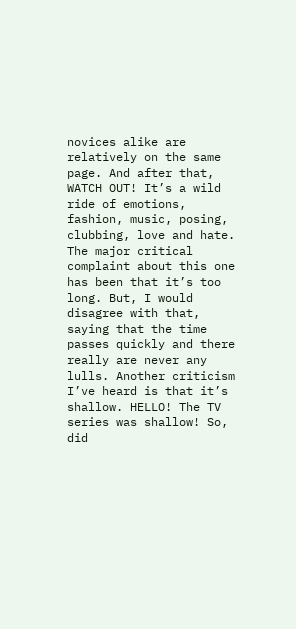novices alike are relatively on the same page. And after that, WATCH OUT! It’s a wild ride of emotions, fashion, music, posing, clubbing, love and hate. The major critical complaint about this one has been that it’s too long. But, I would disagree with that, saying that the time passes quickly and there really are never any lulls. Another criticism I’ve heard is that it’s shallow. HELLO! The TV series was shallow! So, did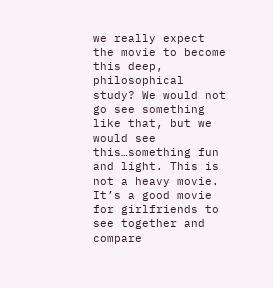we really expect the movie to become this deep, philosophical study? We would not go see something like that, but we would see this…something fun and light. This is not a heavy movie. It’s a good movie for girlfriends to see together and compare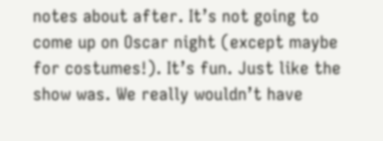notes about after. It’s not going to come up on Oscar night (except maybe for costumes!). It’s fun. Just like the show was. We really wouldn’t have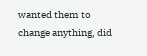wanted them to change anything, did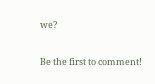we?


Be the first to comment!